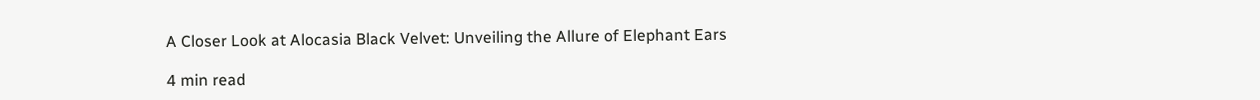A Closer Look at Alocasia Black Velvet: Unveiling the Allure of Elephant Ears

4 min read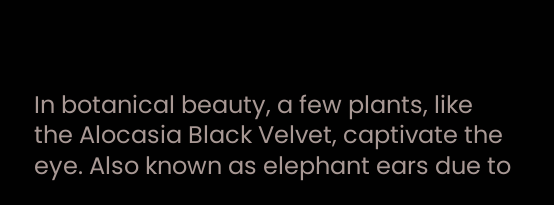In botanical beauty, a few plants, like the Alocasia Black Velvet, captivate the eye. Also known as elephant ears due to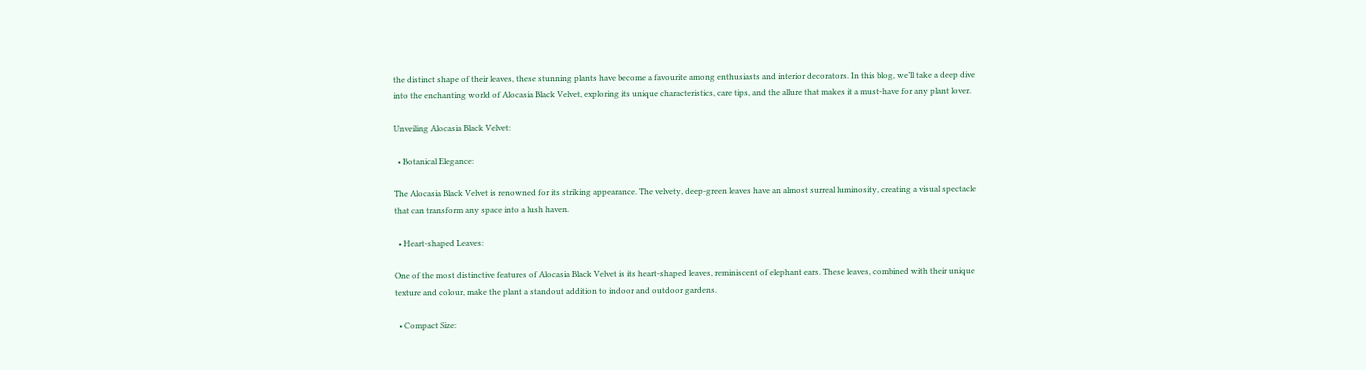the distinct shape of their leaves, these stunning plants have become a favourite among enthusiasts and interior decorators. In this blog, we’ll take a deep dive into the enchanting world of Alocasia Black Velvet, exploring its unique characteristics, care tips, and the allure that makes it a must-have for any plant lover.

Unveiling Alocasia Black Velvet:

  • Botanical Elegance:

The Alocasia Black Velvet is renowned for its striking appearance. The velvety, deep-green leaves have an almost surreal luminosity, creating a visual spectacle that can transform any space into a lush haven.

  • Heart-shaped Leaves:

One of the most distinctive features of Alocasia Black Velvet is its heart-shaped leaves, reminiscent of elephant ears. These leaves, combined with their unique texture and colour, make the plant a standout addition to indoor and outdoor gardens.

  • Compact Size: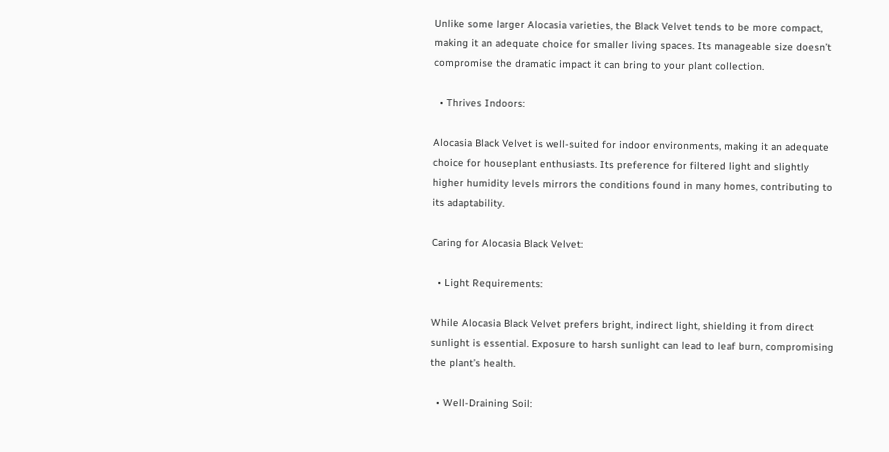Unlike some larger Alocasia varieties, the Black Velvet tends to be more compact, making it an adequate choice for smaller living spaces. Its manageable size doesn’t compromise the dramatic impact it can bring to your plant collection.

  • Thrives Indoors:

Alocasia Black Velvet is well-suited for indoor environments, making it an adequate choice for houseplant enthusiasts. Its preference for filtered light and slightly higher humidity levels mirrors the conditions found in many homes, contributing to its adaptability.

Caring for Alocasia Black Velvet:

  • Light Requirements:

While Alocasia Black Velvet prefers bright, indirect light, shielding it from direct sunlight is essential. Exposure to harsh sunlight can lead to leaf burn, compromising the plant’s health.

  • Well-Draining Soil: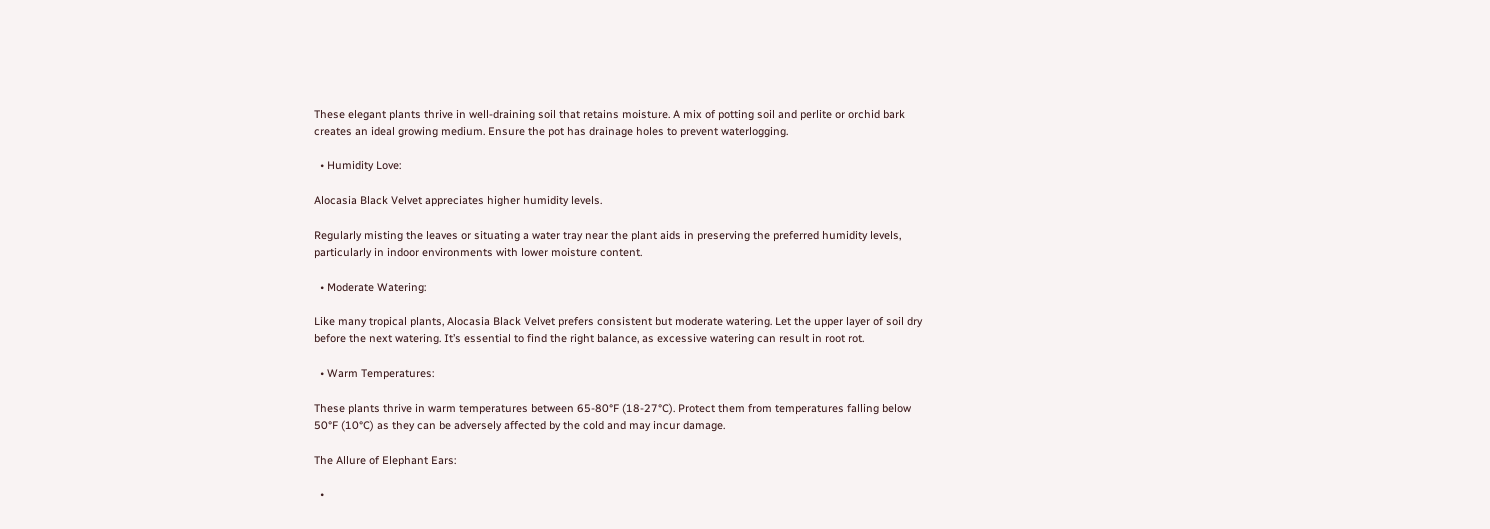These elegant plants thrive in well-draining soil that retains moisture. A mix of potting soil and perlite or orchid bark creates an ideal growing medium. Ensure the pot has drainage holes to prevent waterlogging.

  • Humidity Love:

Alocasia Black Velvet appreciates higher humidity levels.

Regularly misting the leaves or situating a water tray near the plant aids in preserving the preferred humidity levels, particularly in indoor environments with lower moisture content.

  • Moderate Watering:

Like many tropical plants, Alocasia Black Velvet prefers consistent but moderate watering. Let the upper layer of soil dry before the next watering. It’s essential to find the right balance, as excessive watering can result in root rot.

  • Warm Temperatures:

These plants thrive in warm temperatures between 65-80°F (18-27°C). Protect them from temperatures falling below 50°F (10°C) as they can be adversely affected by the cold and may incur damage.

The Allure of Elephant Ears:

  •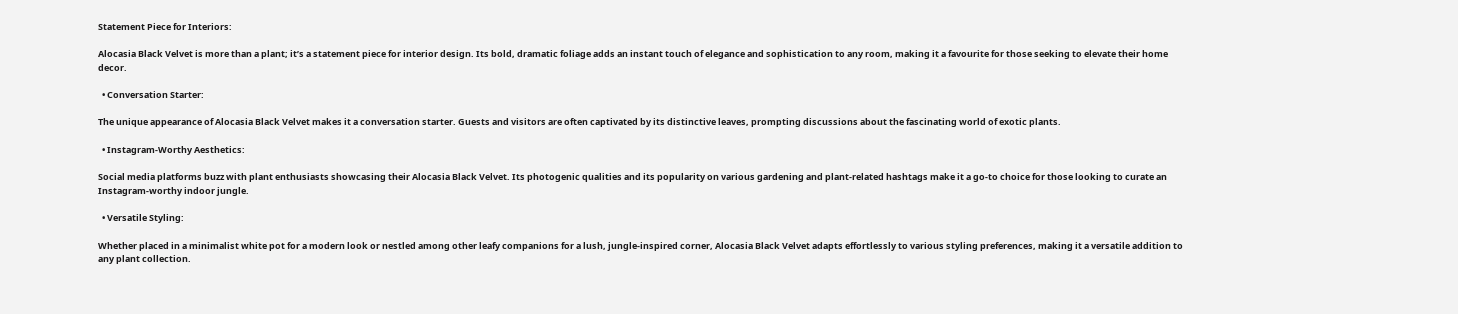Statement Piece for Interiors:

Alocasia Black Velvet is more than a plant; it’s a statement piece for interior design. Its bold, dramatic foliage adds an instant touch of elegance and sophistication to any room, making it a favourite for those seeking to elevate their home decor.

  • Conversation Starter:

The unique appearance of Alocasia Black Velvet makes it a conversation starter. Guests and visitors are often captivated by its distinctive leaves, prompting discussions about the fascinating world of exotic plants.

  • Instagram-Worthy Aesthetics:

Social media platforms buzz with plant enthusiasts showcasing their Alocasia Black Velvet. Its photogenic qualities and its popularity on various gardening and plant-related hashtags make it a go-to choice for those looking to curate an Instagram-worthy indoor jungle.

  • Versatile Styling:

Whether placed in a minimalist white pot for a modern look or nestled among other leafy companions for a lush, jungle-inspired corner, Alocasia Black Velvet adapts effortlessly to various styling preferences, making it a versatile addition to any plant collection.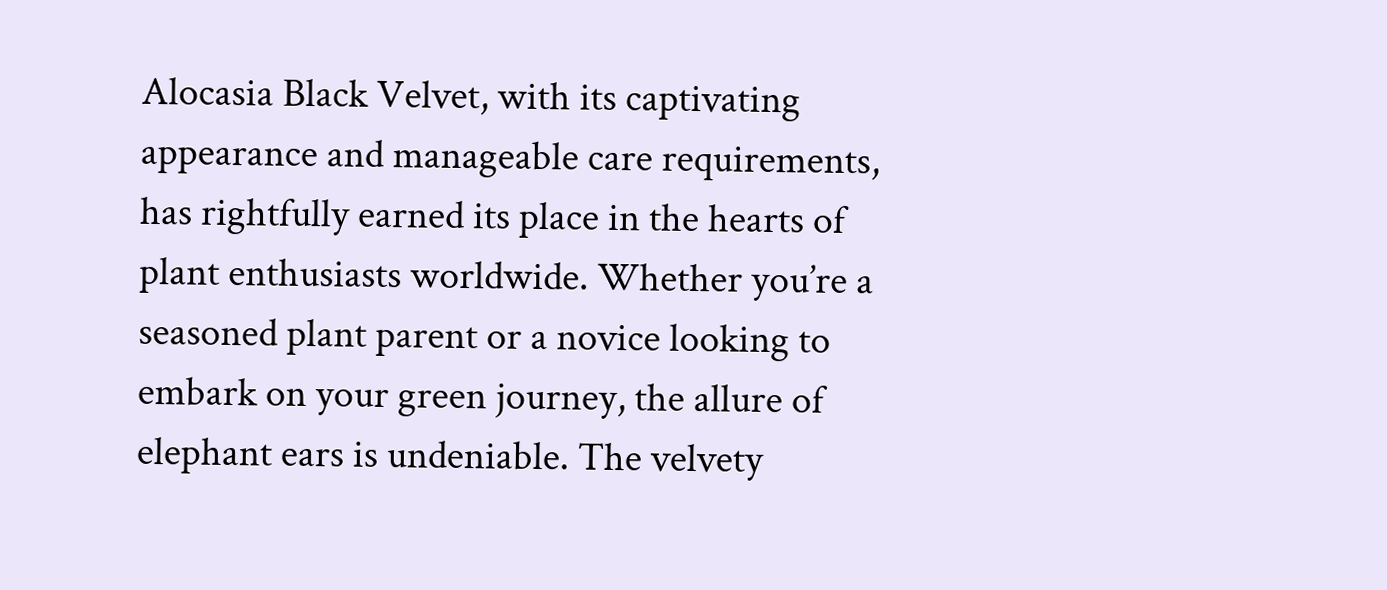Alocasia Black Velvet, with its captivating appearance and manageable care requirements, has rightfully earned its place in the hearts of plant enthusiasts worldwide. Whether you’re a seasoned plant parent or a novice looking to embark on your green journey, the allure of elephant ears is undeniable. The velvety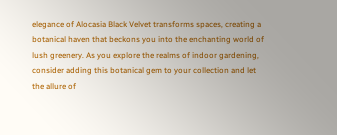elegance of Alocasia Black Velvet transforms spaces, creating a botanical haven that beckons you into the enchanting world of lush greenery. As you explore the realms of indoor gardening, consider adding this botanical gem to your collection and let the allure of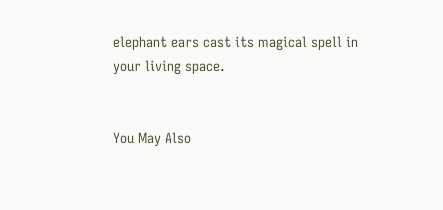elephant ears cast its magical spell in your living space.


You May Also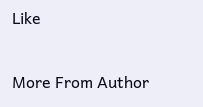Like

More From Author